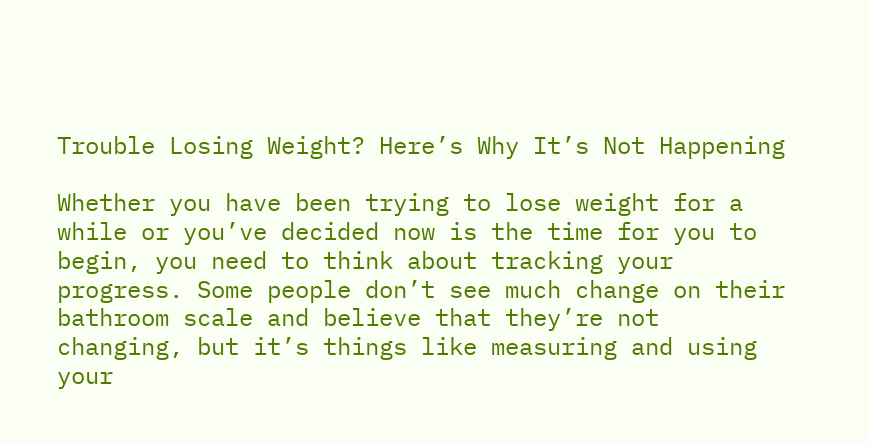Trouble Losing Weight? Here’s Why It’s Not Happening

Whether you have been trying to lose weight for a while or you’ve decided now is the time for you to begin, you need to think about tracking your progress. Some people don’t see much change on their bathroom scale and believe that they’re not changing, but it’s things like measuring and using your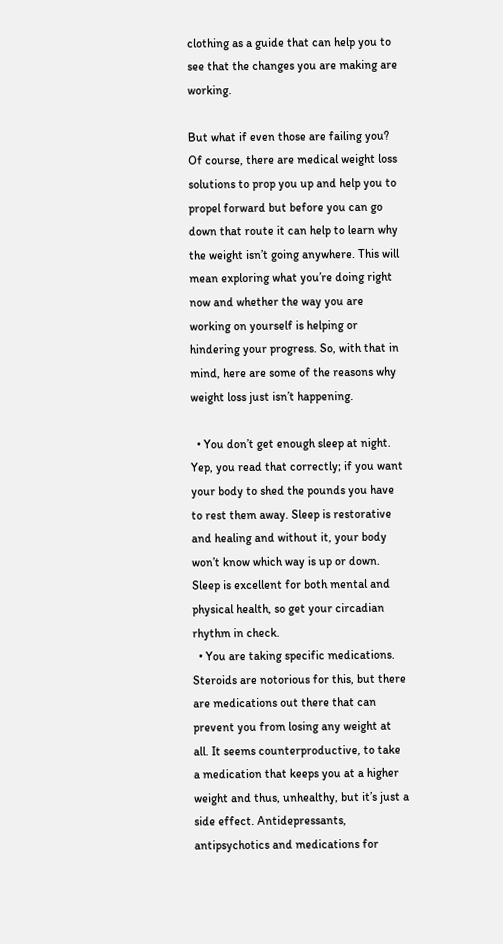clothing as a guide that can help you to see that the changes you are making are working.

But what if even those are failing you? Of course, there are medical weight loss solutions to prop you up and help you to propel forward but before you can go down that route it can help to learn why the weight isn’t going anywhere. This will mean exploring what you’re doing right now and whether the way you are working on yourself is helping or hindering your progress. So, with that in mind, here are some of the reasons why weight loss just isn’t happening.

  • You don’t get enough sleep at night. Yep, you read that correctly; if you want your body to shed the pounds you have to rest them away. Sleep is restorative and healing and without it, your body won’t know which way is up or down. Sleep is excellent for both mental and physical health, so get your circadian rhythm in check.
  • You are taking specific medications. Steroids are notorious for this, but there are medications out there that can prevent you from losing any weight at all. It seems counterproductive, to take a medication that keeps you at a higher weight and thus, unhealthy, but it’s just a side effect. Antidepressants, antipsychotics and medications for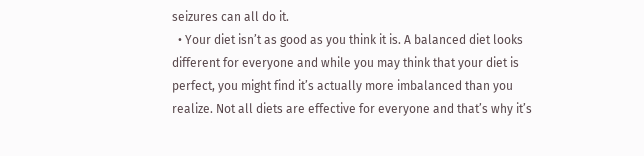seizures can all do it.
  • Your diet isn’t as good as you think it is. A balanced diet looks different for everyone and while you may think that your diet is perfect, you might find it’s actually more imbalanced than you realize. Not all diets are effective for everyone and that’s why it’s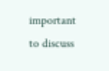important to discuss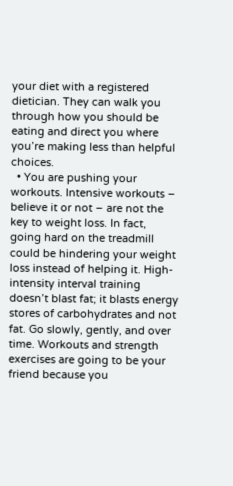your diet with a registered dietician. They can walk you through how you should be eating and direct you where you’re making less than helpful choices.
  • You are pushing your workouts. Intensive workouts – believe it or not – are not the key to weight loss. In fact, going hard on the treadmill could be hindering your weight loss instead of helping it. High-intensity interval training doesn’t blast fat; it blasts energy stores of carbohydrates and not fat. Go slowly, gently, and over time. Workouts and strength exercises are going to be your friend because you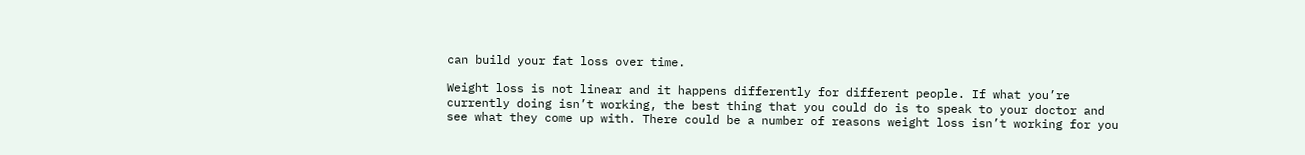can build your fat loss over time.

Weight loss is not linear and it happens differently for different people. If what you’re currently doing isn’t working, the best thing that you could do is to speak to your doctor and see what they come up with. There could be a number of reasons weight loss isn’t working for you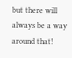but there will always be a way around that!